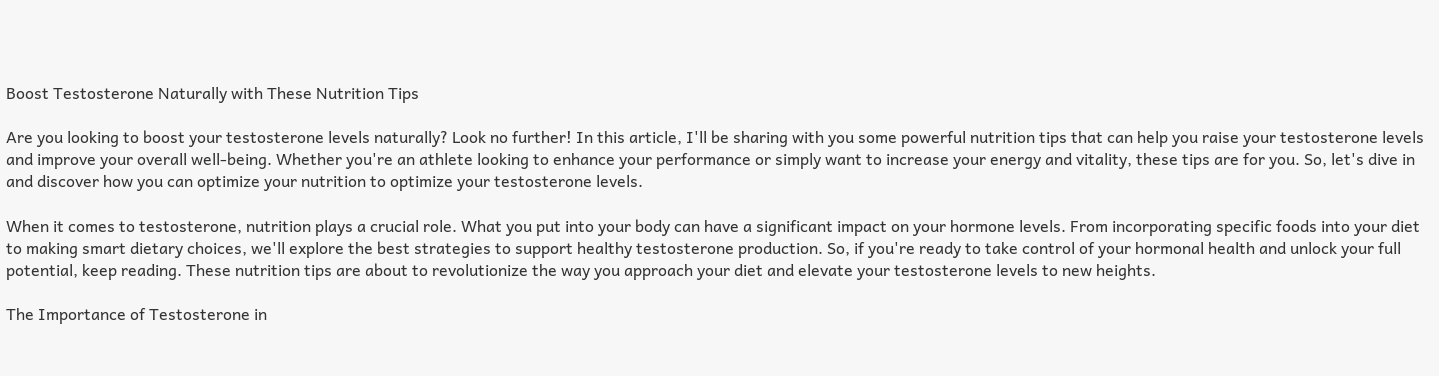Boost Testosterone Naturally with These Nutrition Tips

Are you looking to boost your testosterone levels naturally? Look no further! In this article, I'll be sharing with you some powerful nutrition tips that can help you raise your testosterone levels and improve your overall well-being. Whether you're an athlete looking to enhance your performance or simply want to increase your energy and vitality, these tips are for you. So, let's dive in and discover how you can optimize your nutrition to optimize your testosterone levels.

When it comes to testosterone, nutrition plays a crucial role. What you put into your body can have a significant impact on your hormone levels. From incorporating specific foods into your diet to making smart dietary choices, we'll explore the best strategies to support healthy testosterone production. So, if you're ready to take control of your hormonal health and unlock your full potential, keep reading. These nutrition tips are about to revolutionize the way you approach your diet and elevate your testosterone levels to new heights.

The Importance of Testosterone in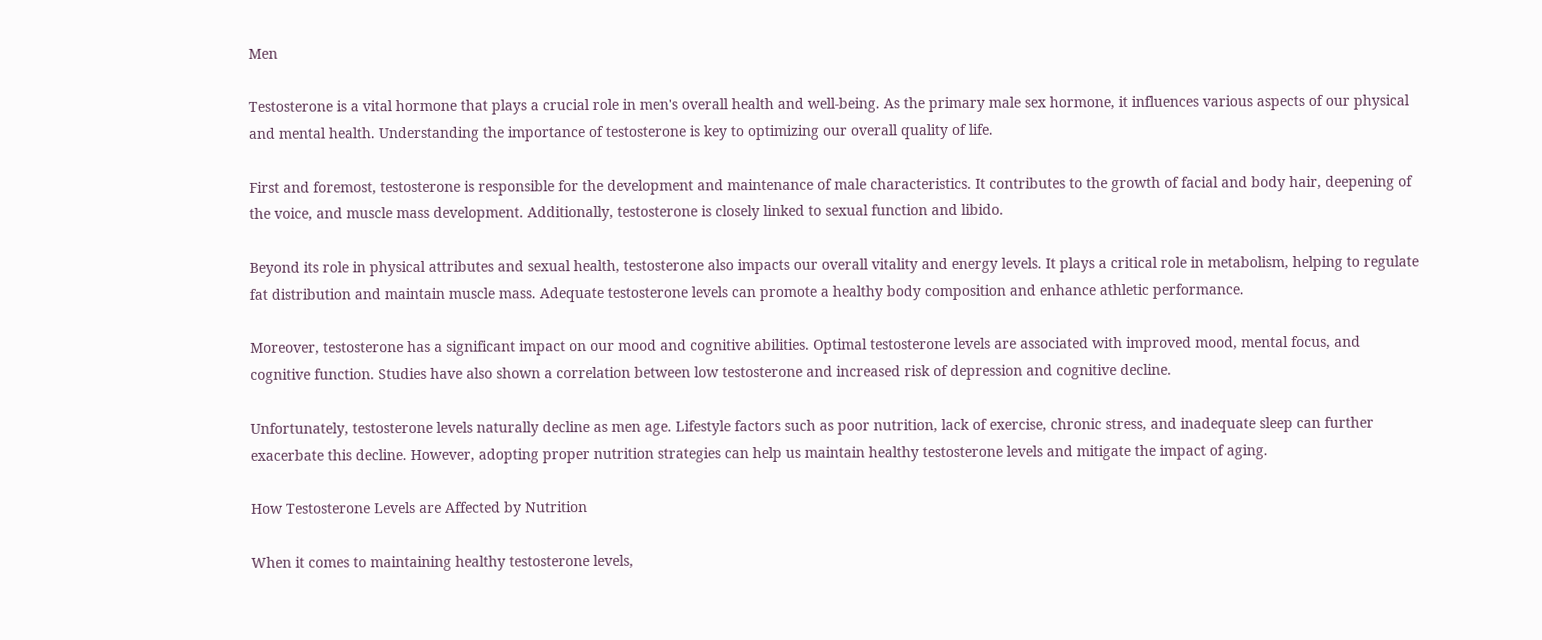Men

Testosterone is a vital hormone that plays a crucial role in men's overall health and well-being. As the primary male sex hormone, it influences various aspects of our physical and mental health. Understanding the importance of testosterone is key to optimizing our overall quality of life.

First and foremost, testosterone is responsible for the development and maintenance of male characteristics. It contributes to the growth of facial and body hair, deepening of the voice, and muscle mass development. Additionally, testosterone is closely linked to sexual function and libido.

Beyond its role in physical attributes and sexual health, testosterone also impacts our overall vitality and energy levels. It plays a critical role in metabolism, helping to regulate fat distribution and maintain muscle mass. Adequate testosterone levels can promote a healthy body composition and enhance athletic performance.

Moreover, testosterone has a significant impact on our mood and cognitive abilities. Optimal testosterone levels are associated with improved mood, mental focus, and cognitive function. Studies have also shown a correlation between low testosterone and increased risk of depression and cognitive decline.

Unfortunately, testosterone levels naturally decline as men age. Lifestyle factors such as poor nutrition, lack of exercise, chronic stress, and inadequate sleep can further exacerbate this decline. However, adopting proper nutrition strategies can help us maintain healthy testosterone levels and mitigate the impact of aging.

How Testosterone Levels are Affected by Nutrition

When it comes to maintaining healthy testosterone levels,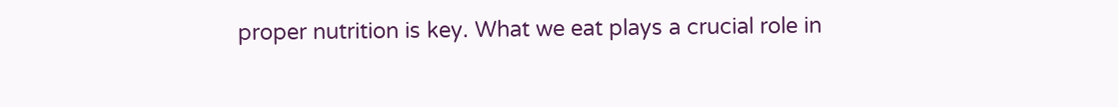proper nutrition is key. What we eat plays a crucial role in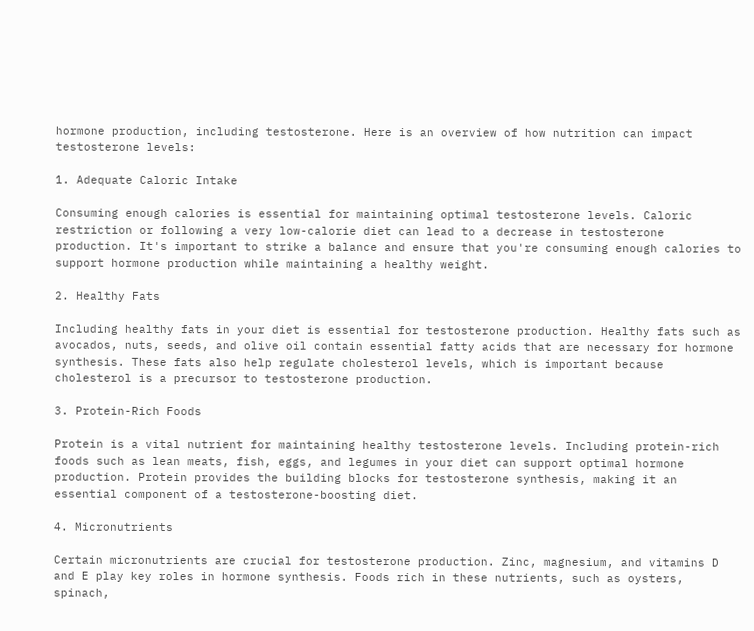hormone production, including testosterone. Here is an overview of how nutrition can impact testosterone levels:

1. Adequate Caloric Intake

Consuming enough calories is essential for maintaining optimal testosterone levels. Caloric restriction or following a very low-calorie diet can lead to a decrease in testosterone production. It's important to strike a balance and ensure that you're consuming enough calories to support hormone production while maintaining a healthy weight.

2. Healthy Fats

Including healthy fats in your diet is essential for testosterone production. Healthy fats such as avocados, nuts, seeds, and olive oil contain essential fatty acids that are necessary for hormone synthesis. These fats also help regulate cholesterol levels, which is important because cholesterol is a precursor to testosterone production.

3. Protein-Rich Foods

Protein is a vital nutrient for maintaining healthy testosterone levels. Including protein-rich foods such as lean meats, fish, eggs, and legumes in your diet can support optimal hormone production. Protein provides the building blocks for testosterone synthesis, making it an essential component of a testosterone-boosting diet.

4. Micronutrients

Certain micronutrients are crucial for testosterone production. Zinc, magnesium, and vitamins D and E play key roles in hormone synthesis. Foods rich in these nutrients, such as oysters, spinach,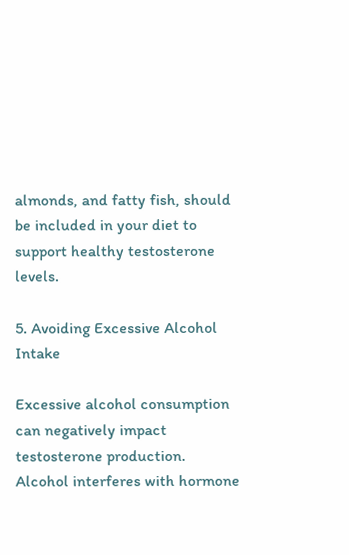almonds, and fatty fish, should be included in your diet to support healthy testosterone levels.

5. Avoiding Excessive Alcohol Intake

Excessive alcohol consumption can negatively impact testosterone production. Alcohol interferes with hormone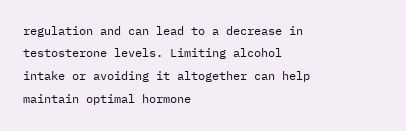regulation and can lead to a decrease in testosterone levels. Limiting alcohol intake or avoiding it altogether can help maintain optimal hormone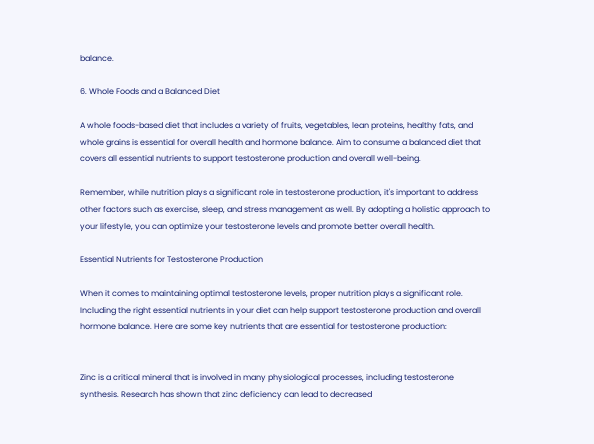balance.

6. Whole Foods and a Balanced Diet

A whole foods-based diet that includes a variety of fruits, vegetables, lean proteins, healthy fats, and whole grains is essential for overall health and hormone balance. Aim to consume a balanced diet that covers all essential nutrients to support testosterone production and overall well-being.

Remember, while nutrition plays a significant role in testosterone production, it's important to address other factors such as exercise, sleep, and stress management as well. By adopting a holistic approach to your lifestyle, you can optimize your testosterone levels and promote better overall health.

Essential Nutrients for Testosterone Production

When it comes to maintaining optimal testosterone levels, proper nutrition plays a significant role. Including the right essential nutrients in your diet can help support testosterone production and overall hormone balance. Here are some key nutrients that are essential for testosterone production:


Zinc is a critical mineral that is involved in many physiological processes, including testosterone synthesis. Research has shown that zinc deficiency can lead to decreased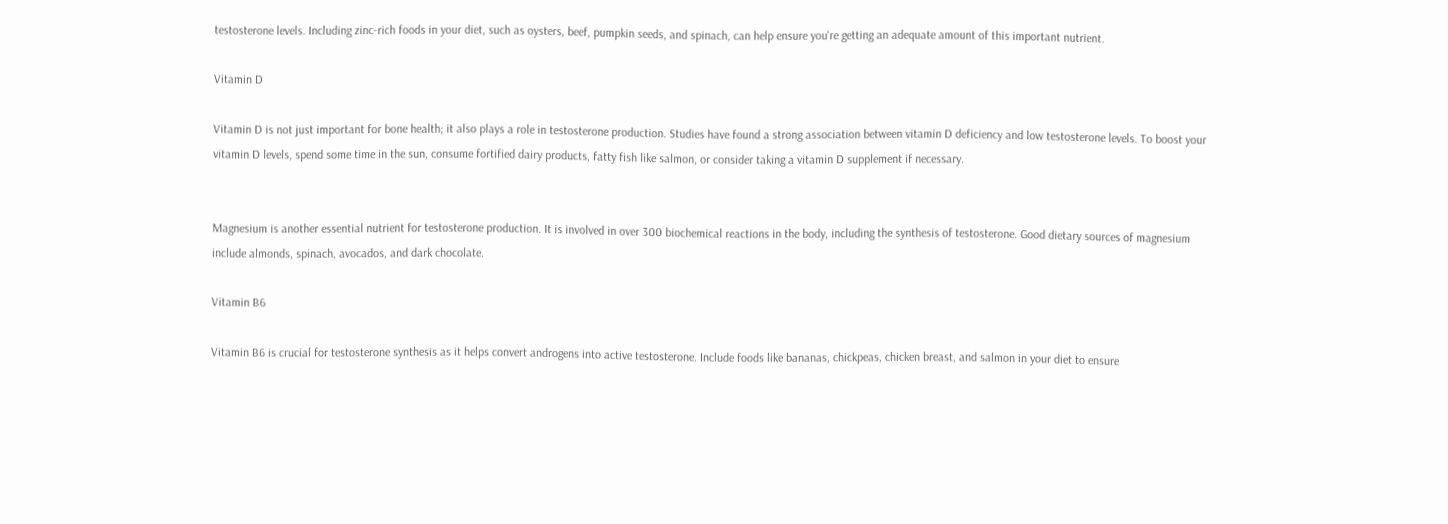testosterone levels. Including zinc-rich foods in your diet, such as oysters, beef, pumpkin seeds, and spinach, can help ensure you're getting an adequate amount of this important nutrient.

Vitamin D

Vitamin D is not just important for bone health; it also plays a role in testosterone production. Studies have found a strong association between vitamin D deficiency and low testosterone levels. To boost your vitamin D levels, spend some time in the sun, consume fortified dairy products, fatty fish like salmon, or consider taking a vitamin D supplement if necessary.


Magnesium is another essential nutrient for testosterone production. It is involved in over 300 biochemical reactions in the body, including the synthesis of testosterone. Good dietary sources of magnesium include almonds, spinach, avocados, and dark chocolate.

Vitamin B6

Vitamin B6 is crucial for testosterone synthesis as it helps convert androgens into active testosterone. Include foods like bananas, chickpeas, chicken breast, and salmon in your diet to ensure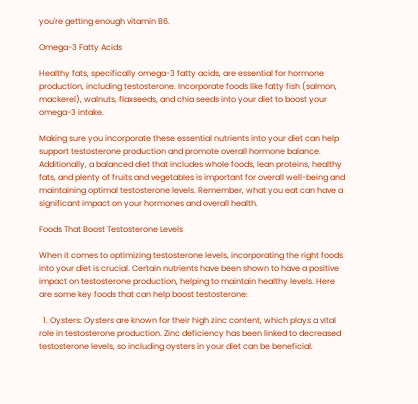you're getting enough vitamin B6.

Omega-3 Fatty Acids

Healthy fats, specifically omega-3 fatty acids, are essential for hormone production, including testosterone. Incorporate foods like fatty fish (salmon, mackerel), walnuts, flaxseeds, and chia seeds into your diet to boost your omega-3 intake.

Making sure you incorporate these essential nutrients into your diet can help support testosterone production and promote overall hormone balance. Additionally, a balanced diet that includes whole foods, lean proteins, healthy fats, and plenty of fruits and vegetables is important for overall well-being and maintaining optimal testosterone levels. Remember, what you eat can have a significant impact on your hormones and overall health.

Foods That Boost Testosterone Levels

When it comes to optimizing testosterone levels, incorporating the right foods into your diet is crucial. Certain nutrients have been shown to have a positive impact on testosterone production, helping to maintain healthy levels. Here are some key foods that can help boost testosterone:

  1. Oysters: Oysters are known for their high zinc content, which plays a vital role in testosterone production. Zinc deficiency has been linked to decreased testosterone levels, so including oysters in your diet can be beneficial.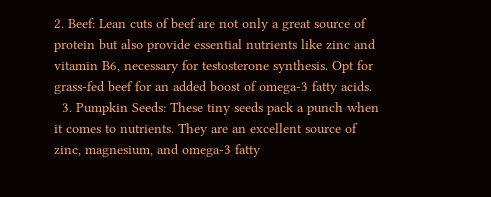2. Beef: Lean cuts of beef are not only a great source of protein but also provide essential nutrients like zinc and vitamin B6, necessary for testosterone synthesis. Opt for grass-fed beef for an added boost of omega-3 fatty acids.
  3. Pumpkin Seeds: These tiny seeds pack a punch when it comes to nutrients. They are an excellent source of zinc, magnesium, and omega-3 fatty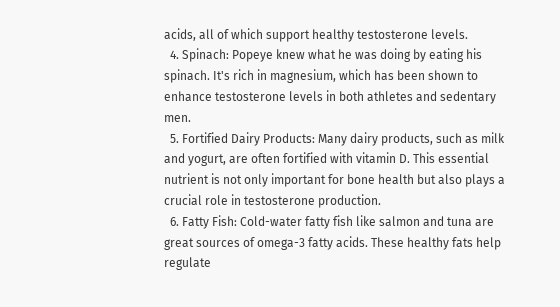acids, all of which support healthy testosterone levels.
  4. Spinach: Popeye knew what he was doing by eating his spinach. It's rich in magnesium, which has been shown to enhance testosterone levels in both athletes and sedentary men.
  5. Fortified Dairy Products: Many dairy products, such as milk and yogurt, are often fortified with vitamin D. This essential nutrient is not only important for bone health but also plays a crucial role in testosterone production.
  6. Fatty Fish: Cold-water fatty fish like salmon and tuna are great sources of omega-3 fatty acids. These healthy fats help regulate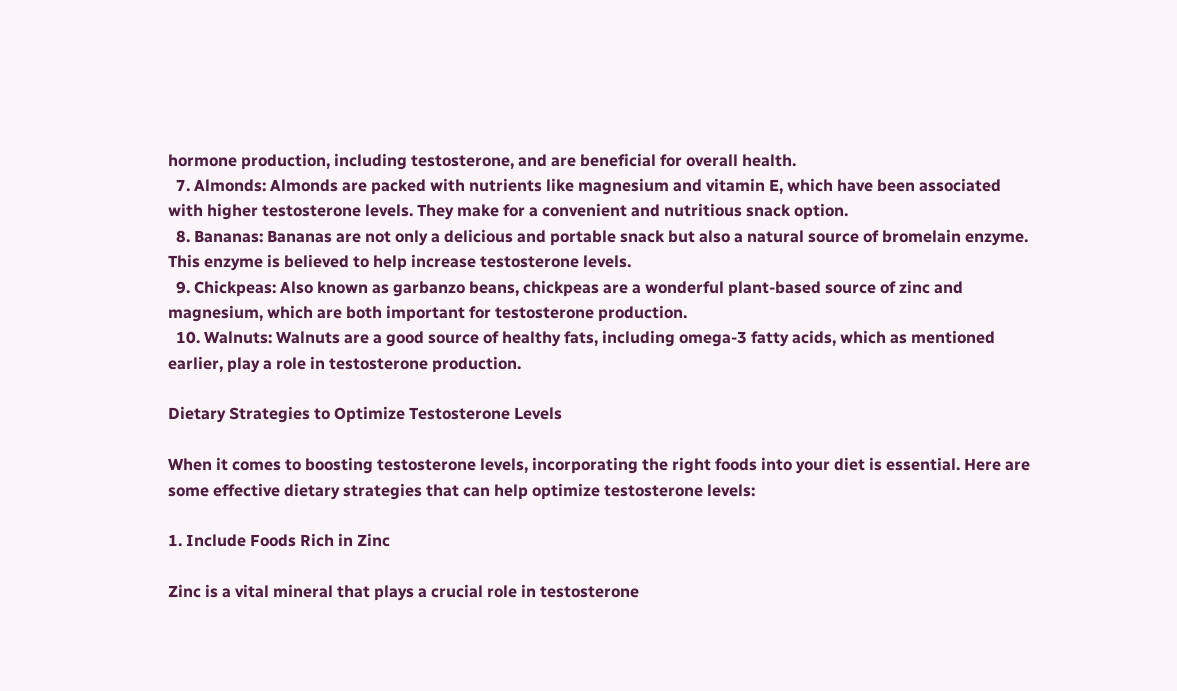hormone production, including testosterone, and are beneficial for overall health.
  7. Almonds: Almonds are packed with nutrients like magnesium and vitamin E, which have been associated with higher testosterone levels. They make for a convenient and nutritious snack option.
  8. Bananas: Bananas are not only a delicious and portable snack but also a natural source of bromelain enzyme. This enzyme is believed to help increase testosterone levels.
  9. Chickpeas: Also known as garbanzo beans, chickpeas are a wonderful plant-based source of zinc and magnesium, which are both important for testosterone production.
  10. Walnuts: Walnuts are a good source of healthy fats, including omega-3 fatty acids, which as mentioned earlier, play a role in testosterone production.

Dietary Strategies to Optimize Testosterone Levels

When it comes to boosting testosterone levels, incorporating the right foods into your diet is essential. Here are some effective dietary strategies that can help optimize testosterone levels:

1. Include Foods Rich in Zinc

Zinc is a vital mineral that plays a crucial role in testosterone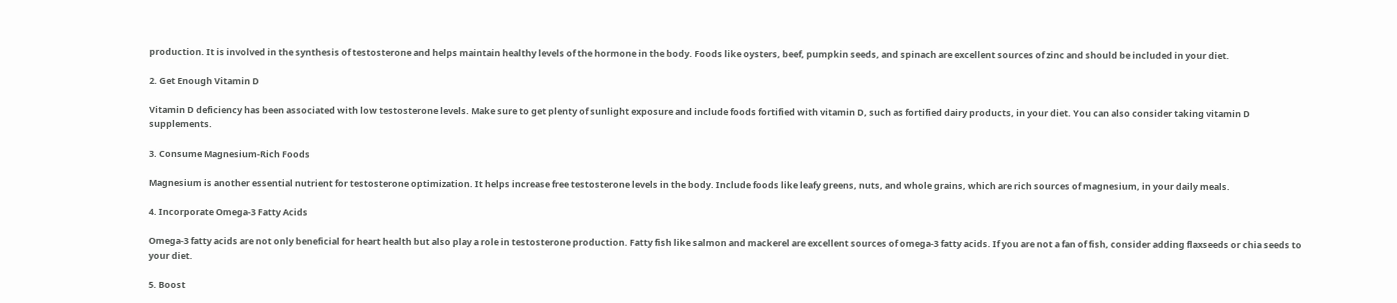production. It is involved in the synthesis of testosterone and helps maintain healthy levels of the hormone in the body. Foods like oysters, beef, pumpkin seeds, and spinach are excellent sources of zinc and should be included in your diet.

2. Get Enough Vitamin D

Vitamin D deficiency has been associated with low testosterone levels. Make sure to get plenty of sunlight exposure and include foods fortified with vitamin D, such as fortified dairy products, in your diet. You can also consider taking vitamin D supplements.

3. Consume Magnesium-Rich Foods

Magnesium is another essential nutrient for testosterone optimization. It helps increase free testosterone levels in the body. Include foods like leafy greens, nuts, and whole grains, which are rich sources of magnesium, in your daily meals.

4. Incorporate Omega-3 Fatty Acids

Omega-3 fatty acids are not only beneficial for heart health but also play a role in testosterone production. Fatty fish like salmon and mackerel are excellent sources of omega-3 fatty acids. If you are not a fan of fish, consider adding flaxseeds or chia seeds to your diet.

5. Boost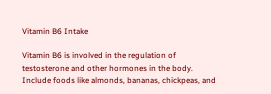Vitamin B6 Intake

Vitamin B6 is involved in the regulation of testosterone and other hormones in the body. Include foods like almonds, bananas, chickpeas, and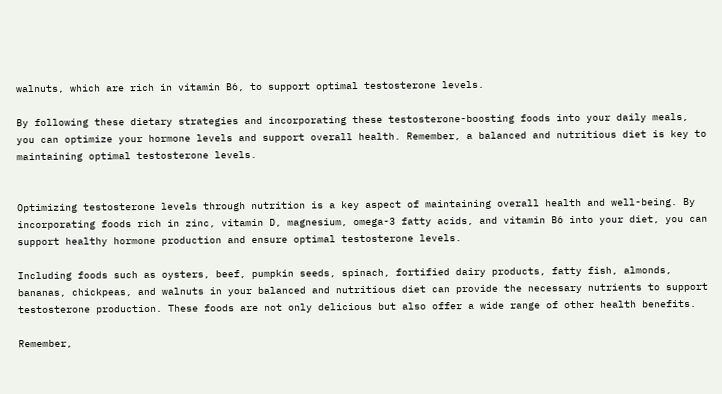walnuts, which are rich in vitamin B6, to support optimal testosterone levels.

By following these dietary strategies and incorporating these testosterone-boosting foods into your daily meals, you can optimize your hormone levels and support overall health. Remember, a balanced and nutritious diet is key to maintaining optimal testosterone levels.


Optimizing testosterone levels through nutrition is a key aspect of maintaining overall health and well-being. By incorporating foods rich in zinc, vitamin D, magnesium, omega-3 fatty acids, and vitamin B6 into your diet, you can support healthy hormone production and ensure optimal testosterone levels.

Including foods such as oysters, beef, pumpkin seeds, spinach, fortified dairy products, fatty fish, almonds, bananas, chickpeas, and walnuts in your balanced and nutritious diet can provide the necessary nutrients to support testosterone production. These foods are not only delicious but also offer a wide range of other health benefits.

Remember,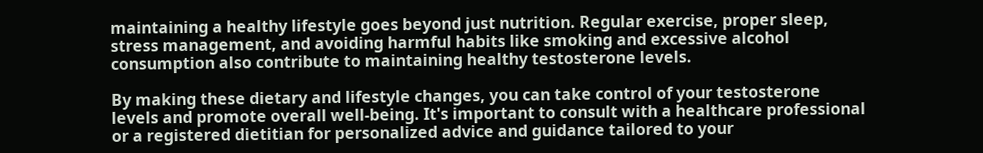maintaining a healthy lifestyle goes beyond just nutrition. Regular exercise, proper sleep, stress management, and avoiding harmful habits like smoking and excessive alcohol consumption also contribute to maintaining healthy testosterone levels.

By making these dietary and lifestyle changes, you can take control of your testosterone levels and promote overall well-being. It's important to consult with a healthcare professional or a registered dietitian for personalized advice and guidance tailored to your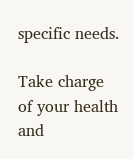specific needs.

Take charge of your health and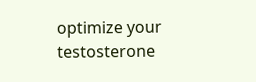optimize your testosterone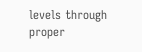levels through proper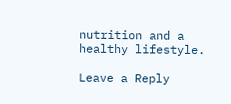nutrition and a healthy lifestyle.

Leave a Reply